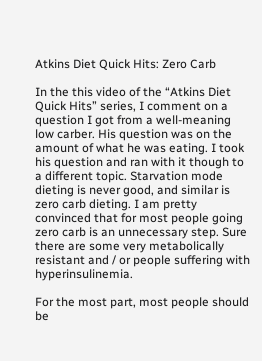Atkins Diet Quick Hits: Zero Carb

In the this video of the “Atkins Diet Quick Hits” series, I comment on a question I got from a well-meaning low carber. His question was on the amount of what he was eating. I took his question and ran with it though to a different topic. Starvation mode dieting is never good, and similar is zero carb dieting. I am pretty convinced that for most people going zero carb is an unnecessary step. Sure there are some very metabolically resistant and / or people suffering with hyperinsulinemia.

For the most part, most people should be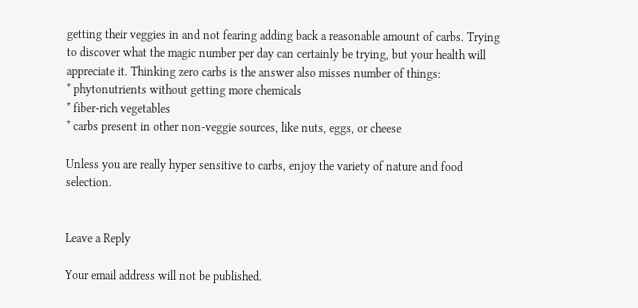getting their veggies in and not fearing adding back a reasonable amount of carbs. Trying to discover what the magic number per day can certainly be trying, but your health will appreciate it. Thinking zero carbs is the answer also misses number of things:
* phytonutrients without getting more chemicals
* fiber-rich vegetables
* carbs present in other non-veggie sources, like nuts, eggs, or cheese

Unless you are really hyper sensitive to carbs, enjoy the variety of nature and food selection.


Leave a Reply

Your email address will not be published.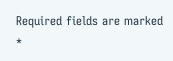Required fields are marked *